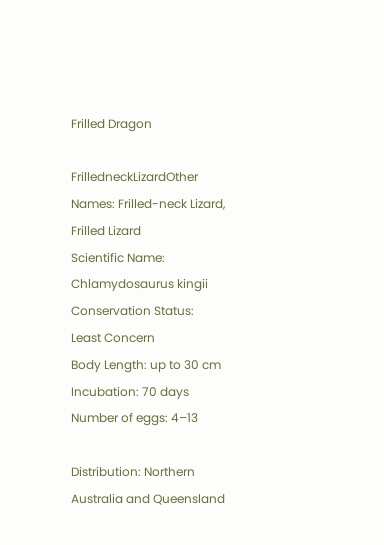Frilled Dragon

FrilledneckLizardOther Names: Frilled-neck Lizard, Frilled Lizard
Scientific Name: Chlamydosaurus kingii
Conservation Status: Least Concern
Body Length: up to 30 cm
Incubation: 70 days
Number of eggs: 4–13

Distribution: Northern Australia and Queensland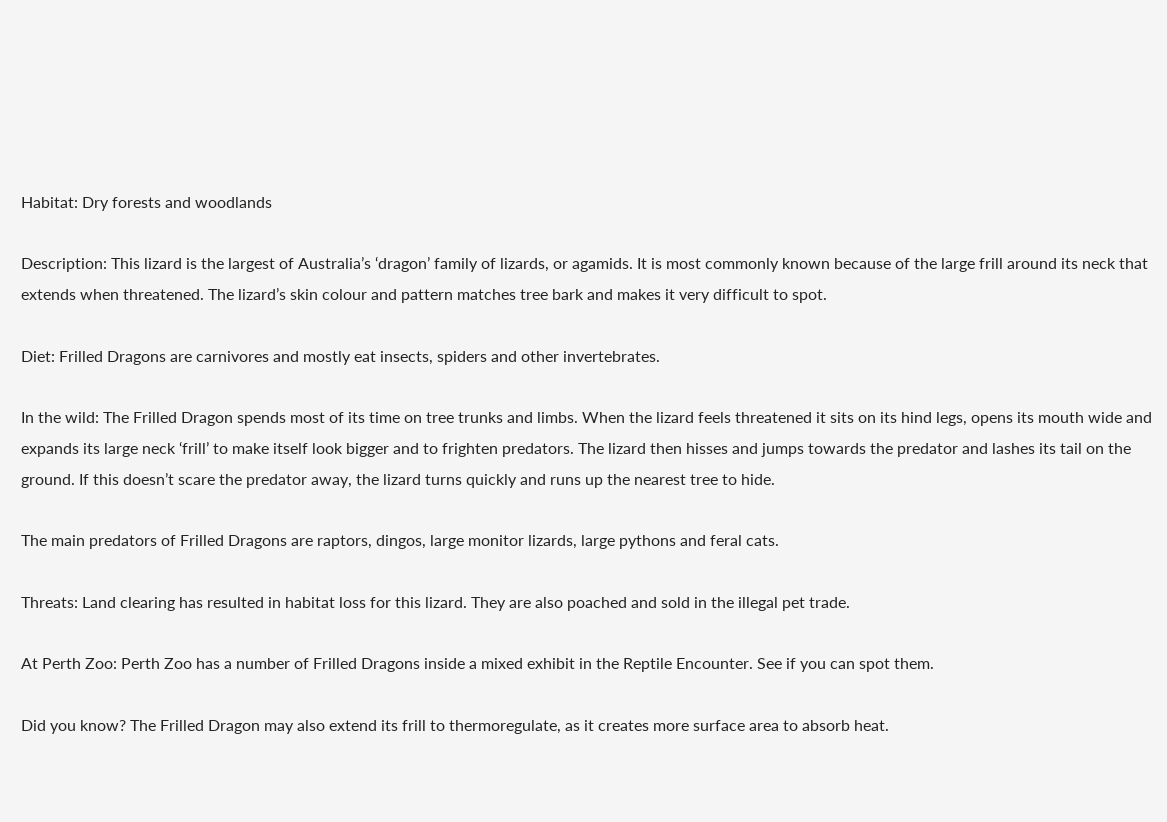Habitat: Dry forests and woodlands

Description: This lizard is the largest of Australia’s ‘dragon’ family of lizards, or agamids. It is most commonly known because of the large frill around its neck that extends when threatened. The lizard’s skin colour and pattern matches tree bark and makes it very difficult to spot.

Diet: Frilled Dragons are carnivores and mostly eat insects, spiders and other invertebrates.

In the wild: The Frilled Dragon spends most of its time on tree trunks and limbs. When the lizard feels threatened it sits on its hind legs, opens its mouth wide and expands its large neck ‘frill’ to make itself look bigger and to frighten predators. The lizard then hisses and jumps towards the predator and lashes its tail on the ground. If this doesn’t scare the predator away, the lizard turns quickly and runs up the nearest tree to hide.

The main predators of Frilled Dragons are raptors, dingos, large monitor lizards, large pythons and feral cats.

Threats: Land clearing has resulted in habitat loss for this lizard. They are also poached and sold in the illegal pet trade.

At Perth Zoo: Perth Zoo has a number of Frilled Dragons inside a mixed exhibit in the Reptile Encounter. See if you can spot them.

Did you know? The Frilled Dragon may also extend its frill to thermoregulate, as it creates more surface area to absorb heat.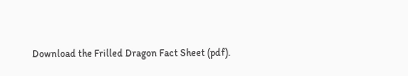Download the Frilled Dragon Fact Sheet (pdf).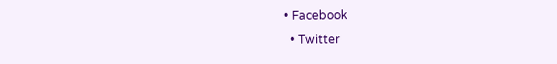• Facebook
  • Twitter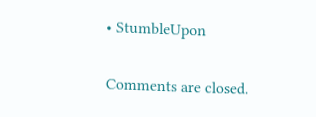• StumbleUpon

Comments are closed.